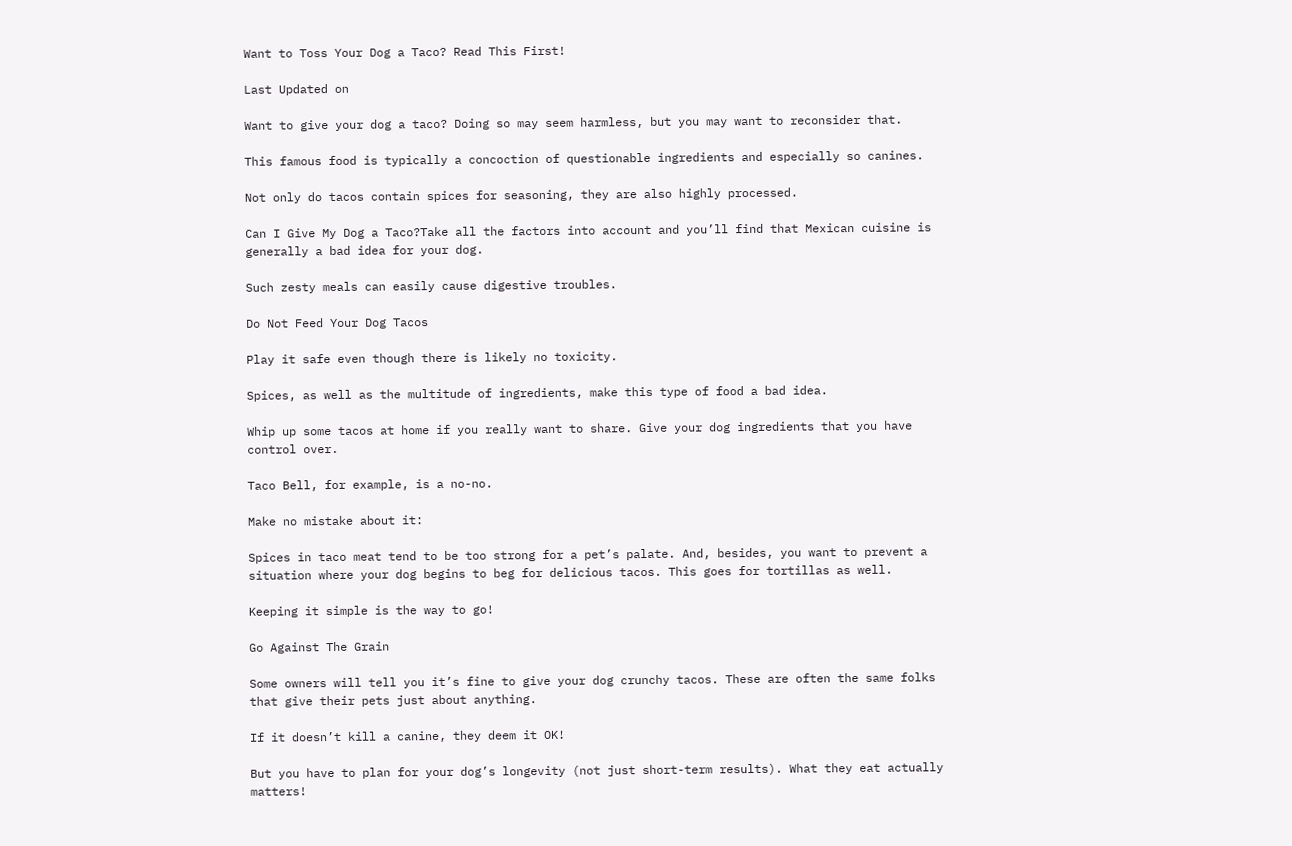Want to Toss Your Dog a Taco? Read This First!

Last Updated on

Want to give your dog a taco? Doing so may seem harmless, but you may want to reconsider that.

This famous food is typically a concoction of questionable ingredients and especially so canines.

Not only do tacos contain spices for seasoning, they are also highly processed.

Can I Give My Dog a Taco?Take all the factors into account and you’ll find that Mexican cuisine is generally a bad idea for your dog.

Such zesty meals can easily cause digestive troubles.

Do Not Feed Your Dog Tacos

Play it safe even though there is likely no toxicity.

Spices, as well as the multitude of ingredients, make this type of food a bad idea.

Whip up some tacos at home if you really want to share. Give your dog ingredients that you have control over.

Taco Bell, for example, is a no-no.

Make no mistake about it:

Spices in taco meat tend to be too strong for a pet’s palate. And, besides, you want to prevent a situation where your dog begins to beg for delicious tacos. This goes for tortillas as well.

Keeping it simple is the way to go!

Go Against The Grain

Some owners will tell you it’s fine to give your dog crunchy tacos. These are often the same folks that give their pets just about anything.

If it doesn’t kill a canine, they deem it OK!

But you have to plan for your dog’s longevity (not just short-term results). What they eat actually matters!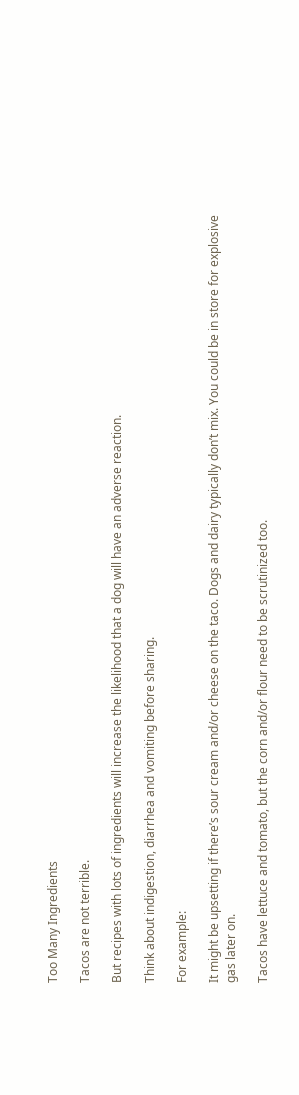Too Many Ingredients

Tacos are not terrible.

But recipes with lots of ingredients will increase the likelihood that a dog will have an adverse reaction.

Think about indigestion, diarrhea and vomiting before sharing.

For example:

It might be upsetting if there’s sour cream and/or cheese on the taco. Dogs and dairy typically don’t mix. You could be in store for explosive gas later on.

Tacos have lettuce and tomato, but the corn and/or flour need to be scrutinized too.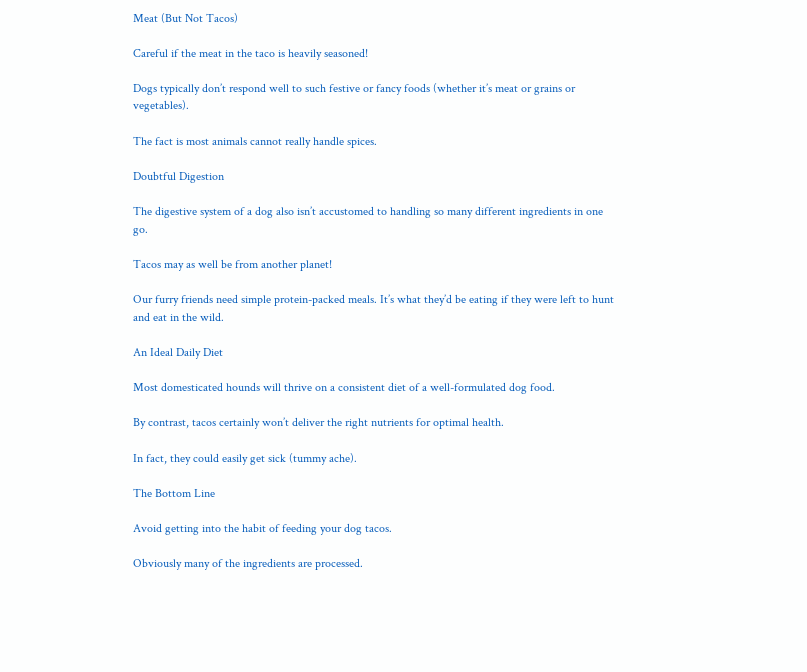Meat (But Not Tacos)

Careful if the meat in the taco is heavily seasoned!

Dogs typically don’t respond well to such festive or fancy foods (whether it’s meat or grains or vegetables).

The fact is most animals cannot really handle spices.

Doubtful Digestion

The digestive system of a dog also isn’t accustomed to handling so many different ingredients in one go.

Tacos may as well be from another planet!

Our furry friends need simple protein-packed meals. It’s what they’d be eating if they were left to hunt and eat in the wild.

An Ideal Daily Diet

Most domesticated hounds will thrive on a consistent diet of a well-formulated dog food.

By contrast, tacos certainly won’t deliver the right nutrients for optimal health.

In fact, they could easily get sick (tummy ache).

The Bottom Line

Avoid getting into the habit of feeding your dog tacos.

Obviously many of the ingredients are processed.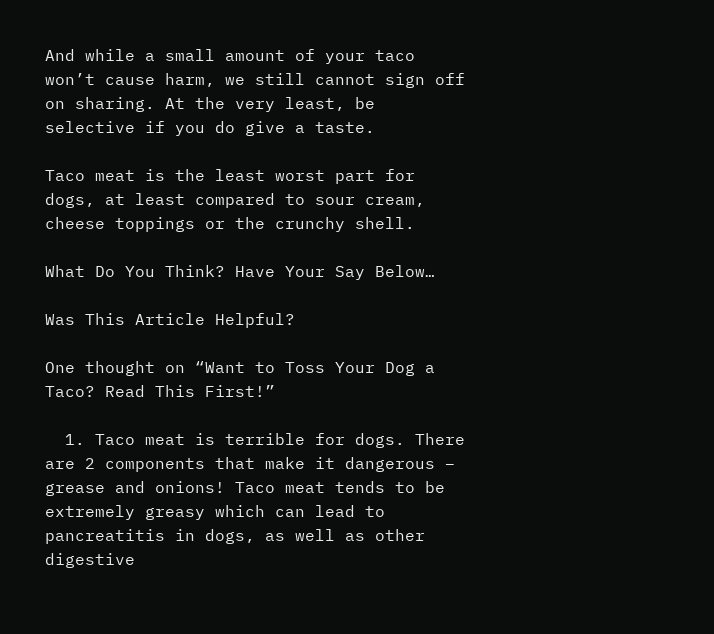And while a small amount of your taco won’t cause harm, we still cannot sign off on sharing. At the very least, be selective if you do give a taste.

Taco meat is the least worst part for dogs, at least compared to sour cream, cheese toppings or the crunchy shell.

What Do You Think? Have Your Say Below…

Was This Article Helpful?

One thought on “Want to Toss Your Dog a Taco? Read This First!”

  1. Taco meat is terrible for dogs. There are 2 components that make it dangerous – grease and onions! Taco meat tends to be extremely greasy which can lead to pancreatitis in dogs, as well as other digestive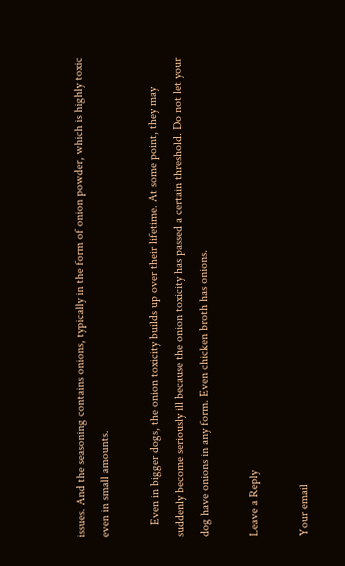issues. And the seasoning contains onions, typically in the form of onion powder, which is highly toxic even in small amounts.

    Even in bigger dogs, the onion toxicity builds up over their lifetime. At some point, they may suddenly become seriously ill because the onion toxicity has passed a certain threshold. Do not let your dog have onions in any form. Even chicken broth has onions.

Leave a Reply

Your email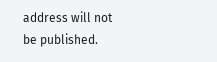address will not be published.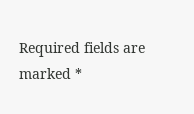Required fields are marked *